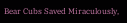Bear Cubs Saved Miraculously,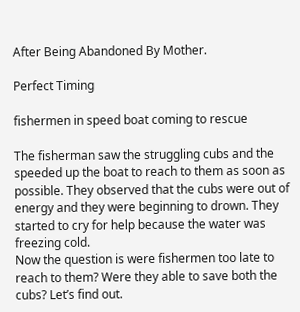After Being Abandoned By Mother.

Perfect Timing

fishermen in speed boat coming to rescue

The fisherman saw the struggling cubs and the speeded up the boat to reach to them as soon as possible. They observed that the cubs were out of energy and they were beginning to drown. They started to cry for help because the water was freezing cold.
Now the question is were fishermen too late to reach to them? Were they able to save both the cubs? Let’s find out.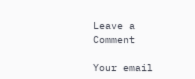Leave a Comment

Your email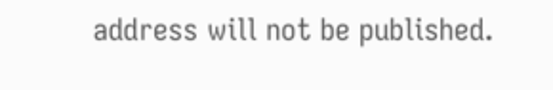address will not be published.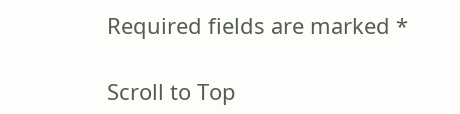Required fields are marked *

Scroll to Top